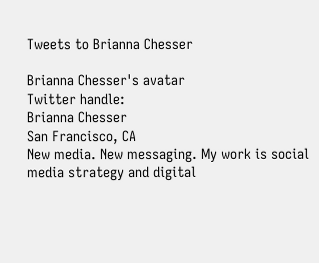Tweets to Brianna Chesser

Brianna Chesser's avatar
Twitter handle:
Brianna Chesser
San Francisco, CA
New media. New messaging. My work is social media strategy and digital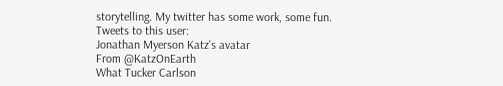storytelling. My twitter has some work, some fun.
Tweets to this user:
Jonathan Myerson Katz's avatar
From @KatzOnEarth
What Tucker Carlson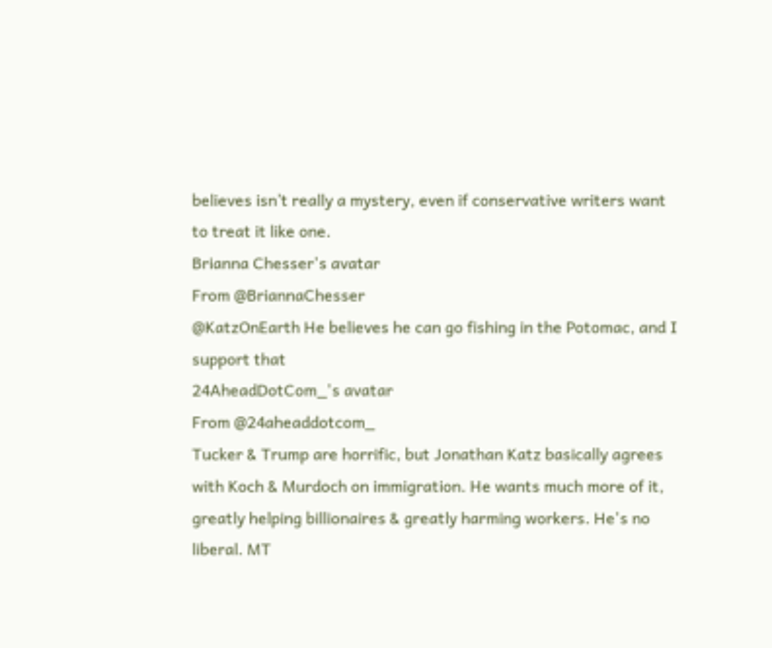believes isn’t really a mystery, even if conservative writers want to treat it like one.
Brianna Chesser's avatar
From @BriannaChesser
@KatzOnEarth He believes he can go fishing in the Potomac, and I support that
24AheadDotCom_'s avatar
From @24aheaddotcom_
Tucker & Trump are horrific, but Jonathan Katz basically agrees with Koch & Murdoch on immigration. He wants much more of it, greatly helping billionaires & greatly harming workers. He's no liberal. MT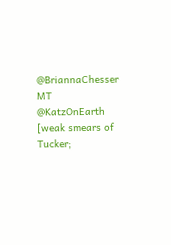@BriannaChesser MT @KatzOnEarth [weak smears of Tucker;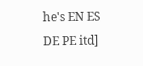he's EN ES DE PE itd]